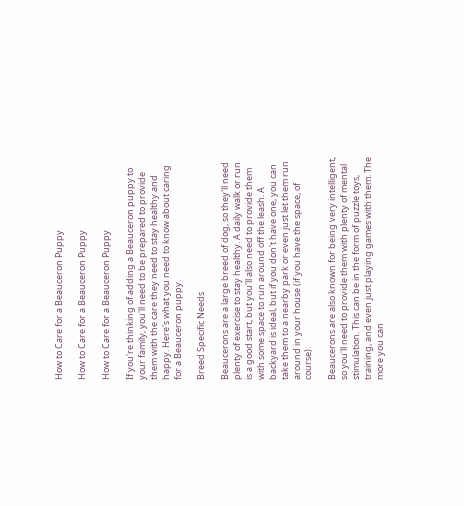How to Care for a Beauceron Puppy

How to Care for a Beauceron Puppy

How to Care for a Beauceron Puppy

If you're thinking of adding a Beauceron puppy to your family, you'll need to be prepared to provide them with the care they need to stay healthy and happy. Here's what you need to know about caring for a Beauceron puppy.

Breed Specific Needs

Beaucerons are a large breed of dog, so they'll need plenty of exercise to stay healthy. A daily walk or run is a good start, but you'll also need to provide them with some space to run around off the leash. A backyard is ideal, but if you don't have one, you can take them to a nearby park or even just let them run around in your house (if you have the space, of course).

Beaucerons are also known for being very intelligent, so you'll need to provide them with plenty of mental stimulation. This can be in the form of puzzle toys, training, and even just playing games with them. The more you can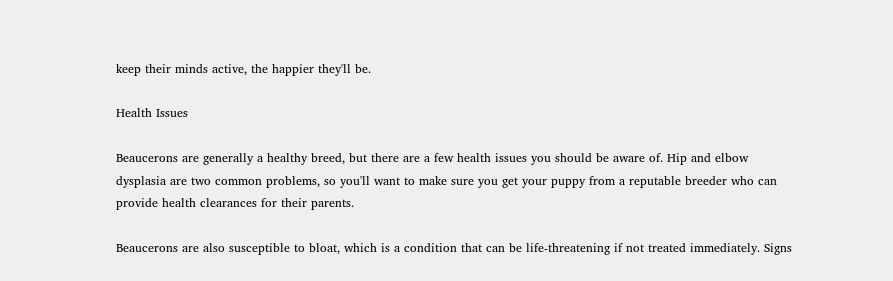keep their minds active, the happier they'll be.

Health Issues

Beaucerons are generally a healthy breed, but there are a few health issues you should be aware of. Hip and elbow dysplasia are two common problems, so you'll want to make sure you get your puppy from a reputable breeder who can provide health clearances for their parents.

Beaucerons are also susceptible to bloat, which is a condition that can be life-threatening if not treated immediately. Signs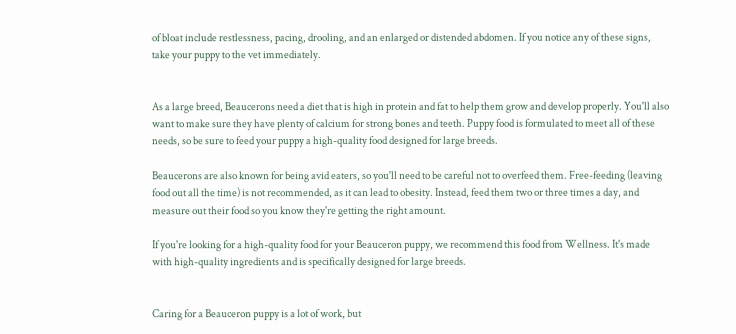of bloat include restlessness, pacing, drooling, and an enlarged or distended abdomen. If you notice any of these signs, take your puppy to the vet immediately.


As a large breed, Beaucerons need a diet that is high in protein and fat to help them grow and develop properly. You'll also want to make sure they have plenty of calcium for strong bones and teeth. Puppy food is formulated to meet all of these needs, so be sure to feed your puppy a high-quality food designed for large breeds.

Beaucerons are also known for being avid eaters, so you'll need to be careful not to overfeed them. Free-feeding (leaving food out all the time) is not recommended, as it can lead to obesity. Instead, feed them two or three times a day, and measure out their food so you know they're getting the right amount.

If you're looking for a high-quality food for your Beauceron puppy, we recommend this food from Wellness. It's made with high-quality ingredients and is specifically designed for large breeds.


Caring for a Beauceron puppy is a lot of work, but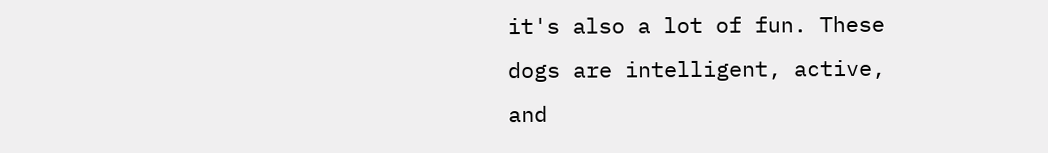it's also a lot of fun. These dogs are intelligent, active, and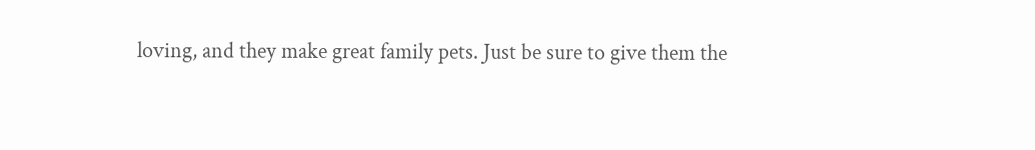loving, and they make great family pets. Just be sure to give them the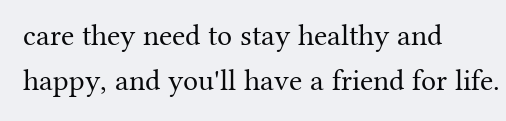care they need to stay healthy and happy, and you'll have a friend for life.